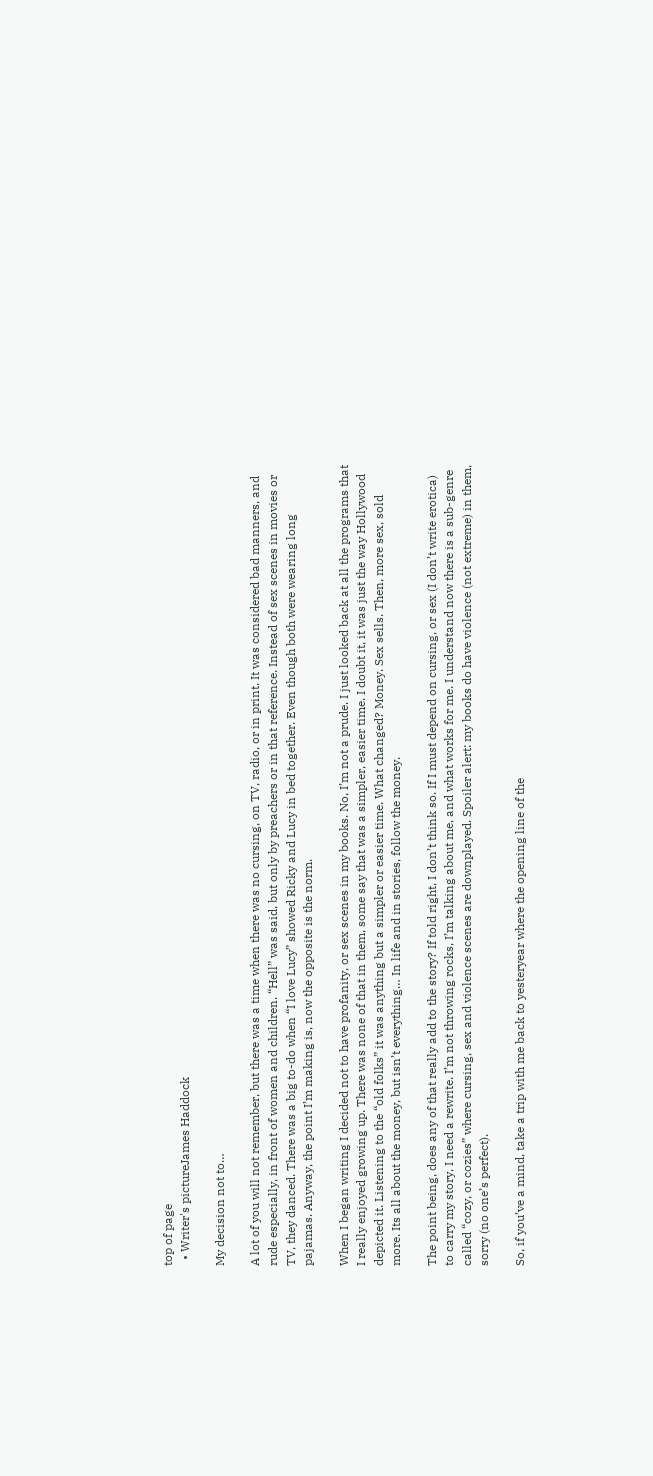top of page
  • Writer's pictureJames Haddock

My decision not to…

A lot of you will not remember, but there was a time when there was no cursing, on TV, radio, or in print. It was considered bad manners, and rude especially, in front of women and children. “Hell” was said, but only by preachers or in that reference. Instead of sex scenes in movies or TV, they danced. There was a big to-do when “I love Lucy” showed Ricky and Lucy in bed together. Even though both were wearing long pajamas. Anyway, the point I’m making is, now the opposite is the norm.

When I began writing I decided not to have profanity, or sex scenes in my books. No, I’m not a prude. I just looked back at all the programs that I really enjoyed growing up. There was none of that in them, some say that was a simpler, easier time. I doubt it, it was just the way Hollywood depicted it. Listening to the “old folks” it was anything but a simpler or easier time. What changed? Money. Sex sells. Then, more sex, sold more. Its all about the money, but isn’t everything… In life and in stories, follow the money.

The point being, does any of that really add to the story? If told right, I don’t think so. If I must depend on cursing, or sex (I don’t write erotica) to carry my story, I need a rewrite. I’m not throwing rocks, I’m talking about me, and what works for me. I understand now there is a sub-genre called “cozy, or cozies” where cursing, sex and violence scenes are downplayed. Spoiler alert: my books do have violence (not extreme) in them, sorry (no one’s perfect).

So, if you’ve a mind, take a trip with me back to yesteryear where the opening line of the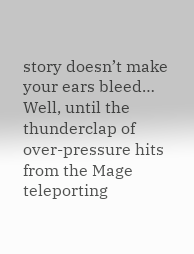story doesn’t make your ears bleed… Well, until the thunderclap of over-pressure hits from the Mage teleporting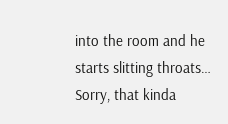into the room and he starts slitting throats… Sorry, that kinda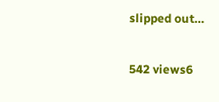slipped out…

542 views6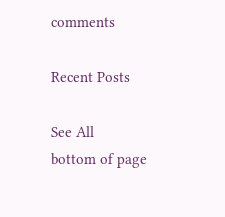comments

Recent Posts

See All
bottom of page